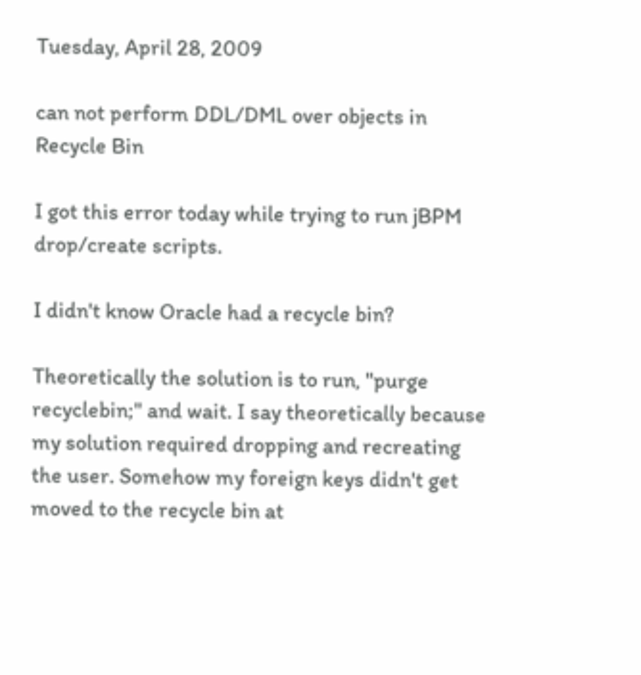Tuesday, April 28, 2009

can not perform DDL/DML over objects in Recycle Bin

I got this error today while trying to run jBPM drop/create scripts.

I didn't know Oracle had a recycle bin?

Theoretically the solution is to run, "purge recyclebin;" and wait. I say theoretically because my solution required dropping and recreating the user. Somehow my foreign keys didn't get moved to the recycle bin at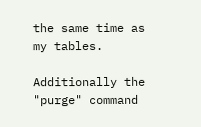the same time as my tables.

Additionally the "purge" command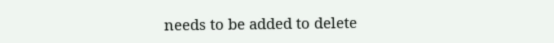needs to be added to delete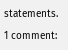statements.

1 comment: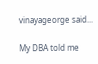vinayageorge said...

My DBA told me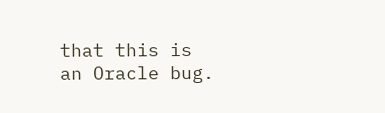that this is an Oracle bug.